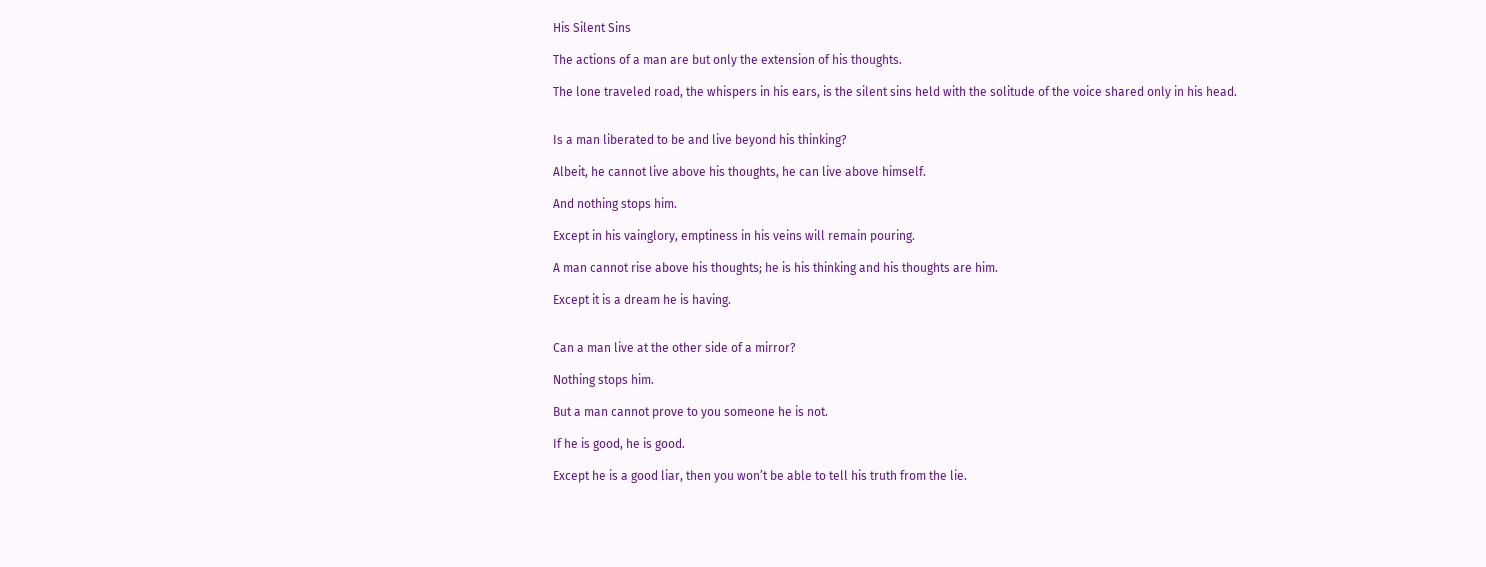His Silent Sins

The actions of a man are but only the extension of his thoughts.

The lone traveled road, the whispers in his ears, is the silent sins held with the solitude of the voice shared only in his head.


Is a man liberated to be and live beyond his thinking?

Albeit, he cannot live above his thoughts, he can live above himself.

And nothing stops him.

Except in his vainglory, emptiness in his veins will remain pouring.

A man cannot rise above his thoughts; he is his thinking and his thoughts are him.

Except it is a dream he is having.


Can a man live at the other side of a mirror?

Nothing stops him.

But a man cannot prove to you someone he is not.

If he is good, he is good.

Except he is a good liar, then you won’t be able to tell his truth from the lie.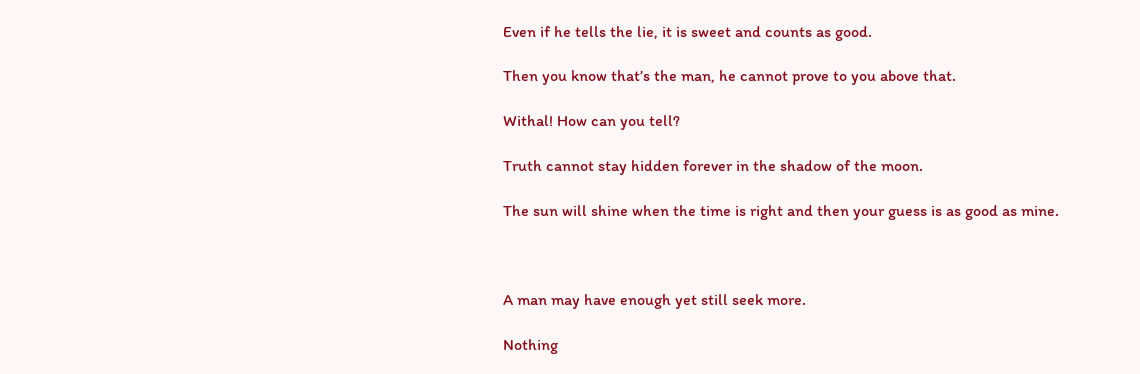Even if he tells the lie, it is sweet and counts as good.

Then you know that’s the man, he cannot prove to you above that.

Withal! How can you tell?

Truth cannot stay hidden forever in the shadow of the moon.

The sun will shine when the time is right and then your guess is as good as mine.



A man may have enough yet still seek more.

Nothing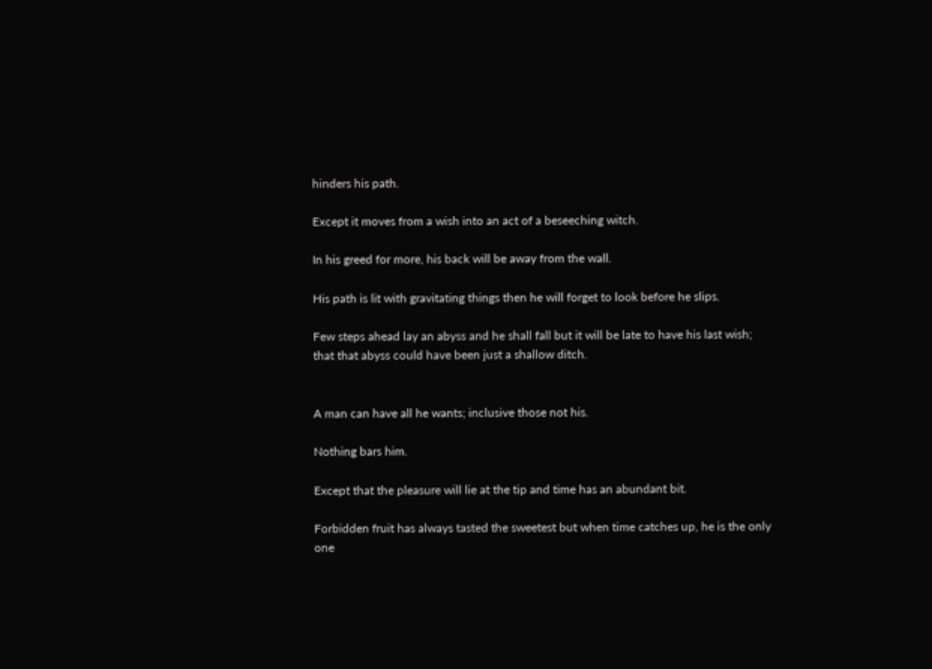hinders his path.

Except it moves from a wish into an act of a beseeching witch.

In his greed for more, his back will be away from the wall.

His path is lit with gravitating things then he will forget to look before he slips.

Few steps ahead lay an abyss and he shall fall but it will be late to have his last wish; that that abyss could have been just a shallow ditch.


A man can have all he wants; inclusive those not his.

Nothing bars him.

Except that the pleasure will lie at the tip and time has an abundant bit.

Forbidden fruit has always tasted the sweetest but when time catches up, he is the only one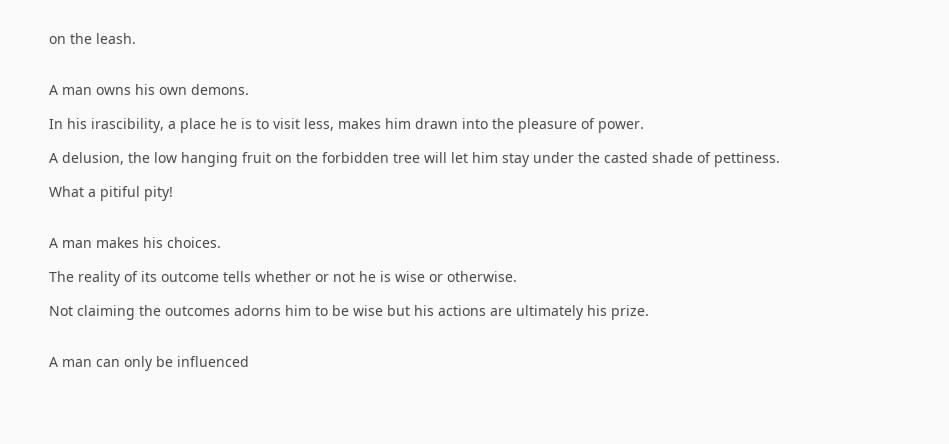on the leash.


A man owns his own demons.

In his irascibility, a place he is to visit less, makes him drawn into the pleasure of power.

A delusion, the low hanging fruit on the forbidden tree will let him stay under the casted shade of pettiness.

What a pitiful pity!


A man makes his choices.

The reality of its outcome tells whether or not he is wise or otherwise.

Not claiming the outcomes adorns him to be wise but his actions are ultimately his prize.


A man can only be influenced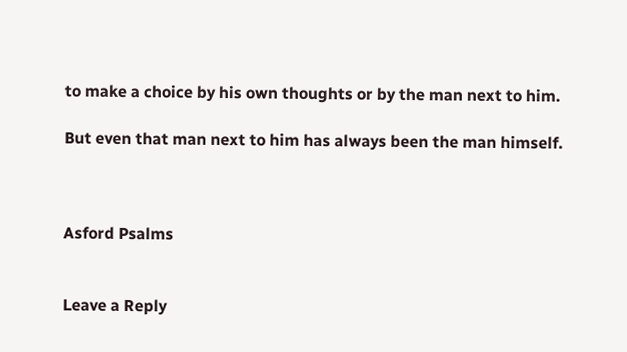to make a choice by his own thoughts or by the man next to him.

But even that man next to him has always been the man himself.



Asford Psalms


Leave a Reply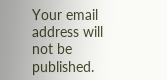Your email address will not be published.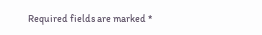Required fields are marked *